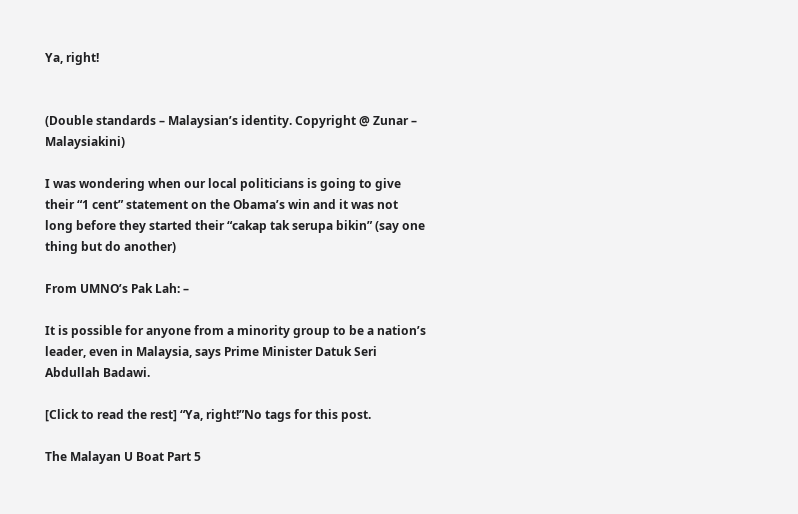Ya, right!


(Double standards – Malaysian’s identity. Copyright @ Zunar – Malaysiakini)

I was wondering when our local politicians is going to give their “1 cent” statement on the Obama’s win and it was not long before they started their “cakap tak serupa bikin” (say one thing but do another)

From UMNO’s Pak Lah: –

It is possible for anyone from a minority group to be a nation’s leader, even in Malaysia, says Prime Minister Datuk Seri Abdullah Badawi.

[Click to read the rest] “Ya, right!”No tags for this post.

The Malayan U Boat Part 5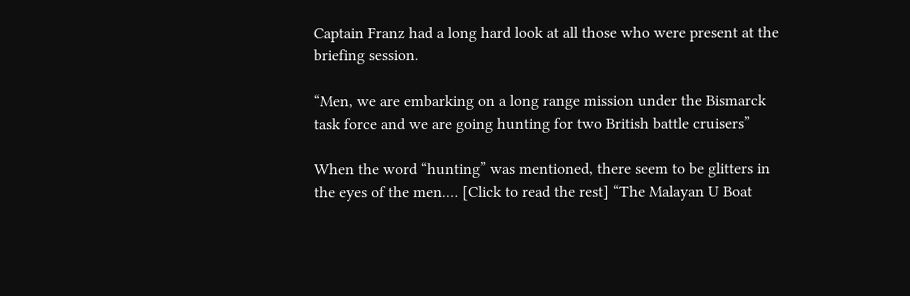Captain Franz had a long hard look at all those who were present at the briefing session.

“Men, we are embarking on a long range mission under the Bismarck task force and we are going hunting for two British battle cruisers”

When the word “hunting” was mentioned, there seem to be glitters in the eyes of the men.… [Click to read the rest] “The Malayan U Boat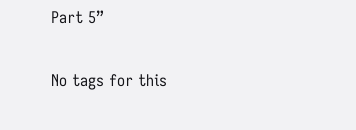Part 5”

No tags for this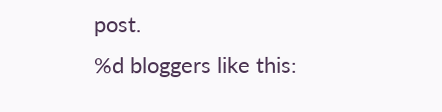post.
%d bloggers like this: